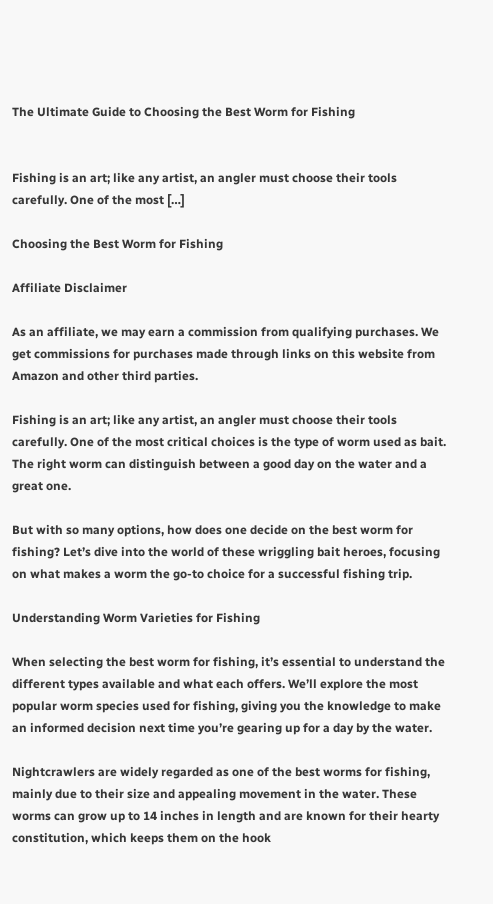The Ultimate Guide to Choosing the Best Worm for Fishing


Fishing is an art; like any artist, an angler must choose their tools carefully. One of the most […]

Choosing the Best Worm for Fishing

Affiliate Disclaimer

As an affiliate, we may earn a commission from qualifying purchases. We get commissions for purchases made through links on this website from Amazon and other third parties.

Fishing is an art; like any artist, an angler must choose their tools carefully. One of the most critical choices is the type of worm used as bait. The right worm can distinguish between a good day on the water and a great one.

But with so many options, how does one decide on the best worm for fishing? Let’s dive into the world of these wriggling bait heroes, focusing on what makes a worm the go-to choice for a successful fishing trip.

Understanding Worm Varieties for Fishing

When selecting the best worm for fishing, it’s essential to understand the different types available and what each offers. We’ll explore the most popular worm species used for fishing, giving you the knowledge to make an informed decision next time you’re gearing up for a day by the water.

Nightcrawlers are widely regarded as one of the best worms for fishing, mainly due to their size and appealing movement in the water. These worms can grow up to 14 inches in length and are known for their hearty constitution, which keeps them on the hook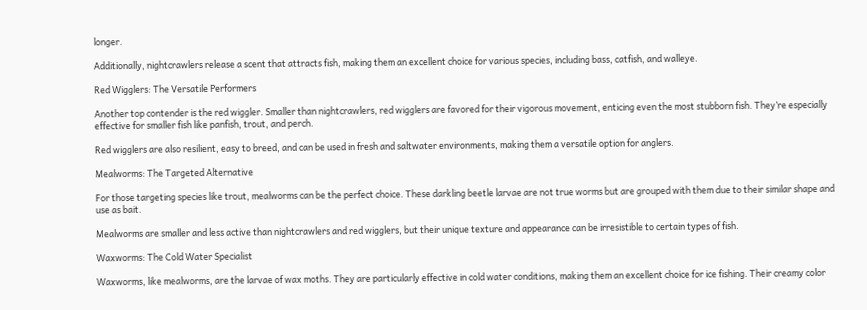longer.

Additionally, nightcrawlers release a scent that attracts fish, making them an excellent choice for various species, including bass, catfish, and walleye.

Red Wigglers: The Versatile Performers

Another top contender is the red wiggler. Smaller than nightcrawlers, red wigglers are favored for their vigorous movement, enticing even the most stubborn fish. They’re especially effective for smaller fish like panfish, trout, and perch.

Red wigglers are also resilient, easy to breed, and can be used in fresh and saltwater environments, making them a versatile option for anglers.

Mealworms: The Targeted Alternative

For those targeting species like trout, mealworms can be the perfect choice. These darkling beetle larvae are not true worms but are grouped with them due to their similar shape and use as bait.

Mealworms are smaller and less active than nightcrawlers and red wigglers, but their unique texture and appearance can be irresistible to certain types of fish.

Waxworms: The Cold Water Specialist

Waxworms, like mealworms, are the larvae of wax moths. They are particularly effective in cold water conditions, making them an excellent choice for ice fishing. Their creamy color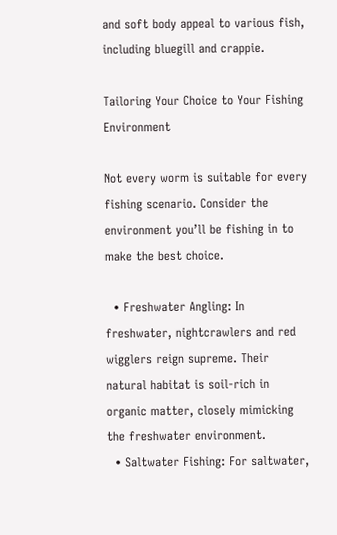and soft body appeal to various fish, including bluegill and crappie.

Tailoring Your Choice to Your Fishing Environment

Not every worm is suitable for every fishing scenario. Consider the environment you’ll be fishing in to make the best choice.

  • Freshwater Angling: In freshwater, nightcrawlers and red wigglers reign supreme. Their natural habitat is soil-rich in organic matter, closely mimicking the freshwater environment.
  • Saltwater Fishing: For saltwater,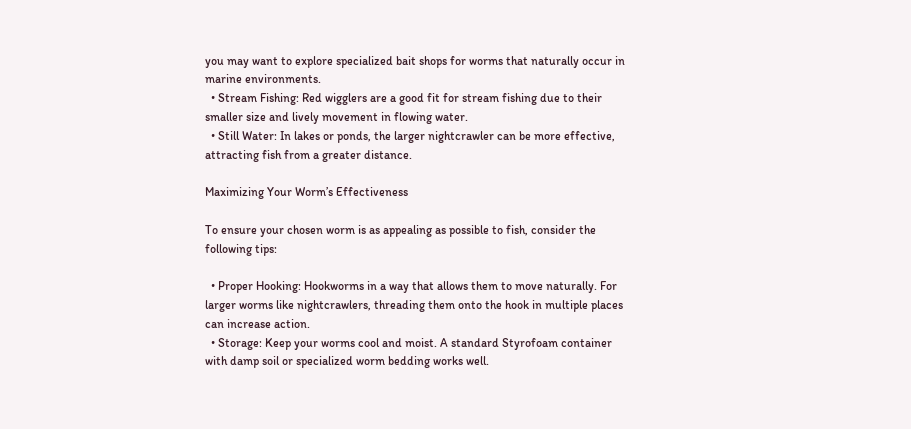you may want to explore specialized bait shops for worms that naturally occur in marine environments.
  • Stream Fishing: Red wigglers are a good fit for stream fishing due to their smaller size and lively movement in flowing water.
  • Still Water: In lakes or ponds, the larger nightcrawler can be more effective, attracting fish from a greater distance.

Maximizing Your Worm’s Effectiveness

To ensure your chosen worm is as appealing as possible to fish, consider the following tips:

  • Proper Hooking: Hookworms in a way that allows them to move naturally. For larger worms like nightcrawlers, threading them onto the hook in multiple places can increase action.
  • Storage: Keep your worms cool and moist. A standard Styrofoam container with damp soil or specialized worm bedding works well.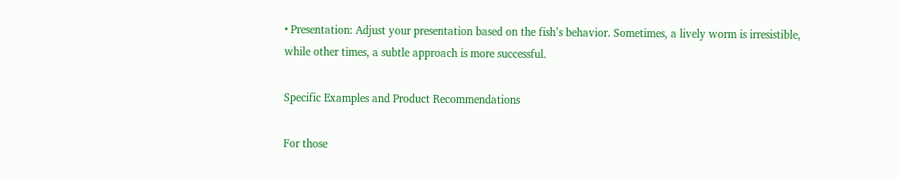• Presentation: Adjust your presentation based on the fish’s behavior. Sometimes, a lively worm is irresistible, while other times, a subtle approach is more successful.

Specific Examples and Product Recommendations

For those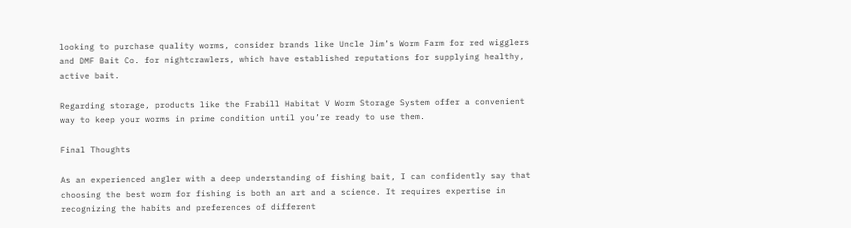looking to purchase quality worms, consider brands like Uncle Jim’s Worm Farm for red wigglers and DMF Bait Co. for nightcrawlers, which have established reputations for supplying healthy, active bait.

Regarding storage, products like the Frabill Habitat V Worm Storage System offer a convenient way to keep your worms in prime condition until you’re ready to use them.

Final Thoughts

As an experienced angler with a deep understanding of fishing bait, I can confidently say that choosing the best worm for fishing is both an art and a science. It requires expertise in recognizing the habits and preferences of different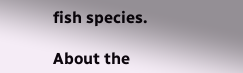fish species.

About the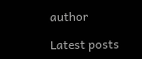author

Latest posts